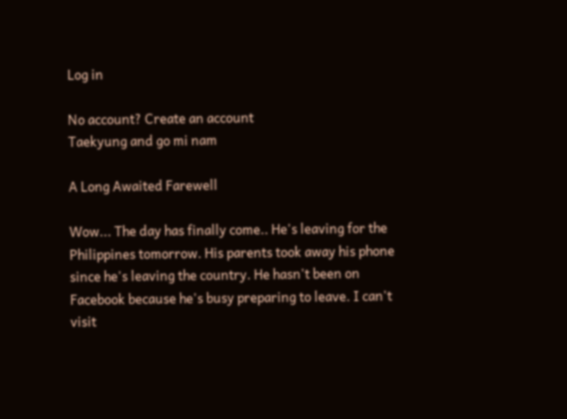Log in

No account? Create an account
Taekyung and go mi nam

A Long Awaited Farewell

Wow... The day has finally come.. He's leaving for the Philippines tomorrow. His parents took away his phone since he's leaving the country. He hasn't been on Facebook because he's busy preparing to leave. I can't visit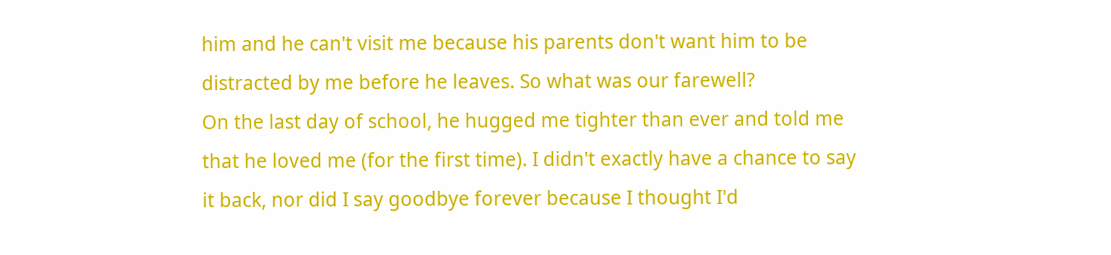him and he can't visit me because his parents don't want him to be distracted by me before he leaves. So what was our farewell?
On the last day of school, he hugged me tighter than ever and told me that he loved me (for the first time). I didn't exactly have a chance to say it back, nor did I say goodbye forever because I thought I'd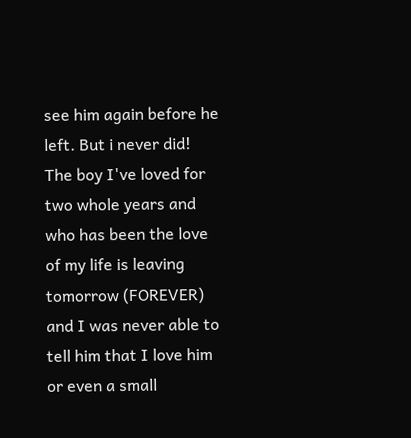see him again before he left. But i never did! The boy I've loved for two whole years and who has been the love of my life is leaving tomorrow (FOREVER) and I was never able to tell him that I love him or even a small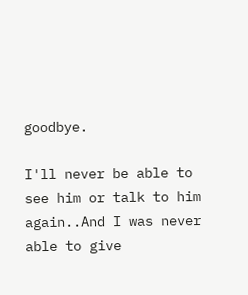goodbye.

I'll never be able to see him or talk to him again..And I was never able to give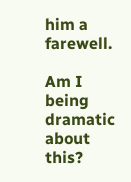him a farewell.

Am I being dramatic about this?